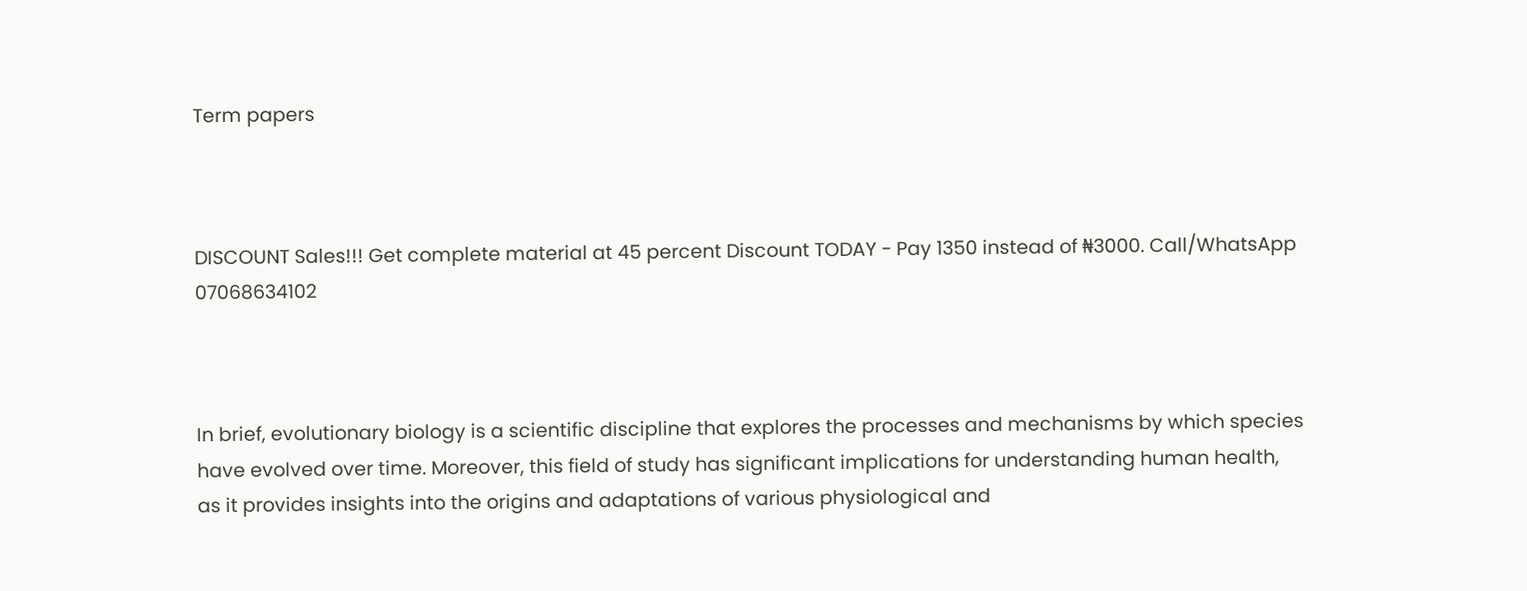Term papers



DISCOUNT Sales!!! Get complete material at 45 percent Discount TODAY - Pay 1350 instead of ₦3000. Call/WhatsApp 07068634102



In brief, evolutionary biology is a scientific discipline that explores the processes and mechanisms by which species have evolved over time. Moreover, this field of study has significant implications for understanding human health, as it provides insights into the origins and adaptations of various physiological and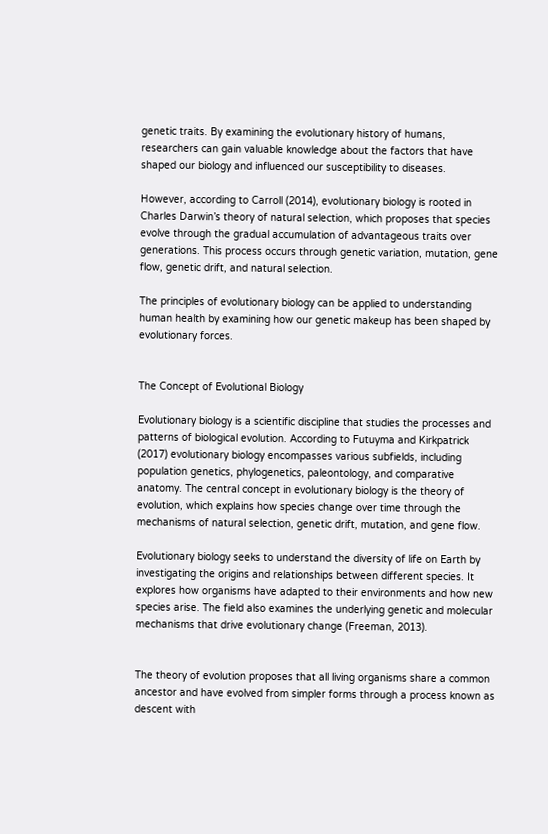genetic traits. By examining the evolutionary history of humans, researchers can gain valuable knowledge about the factors that have shaped our biology and influenced our susceptibility to diseases.

However, according to Carroll (2014), evolutionary biology is rooted in Charles Darwin’s theory of natural selection, which proposes that species evolve through the gradual accumulation of advantageous traits over generations. This process occurs through genetic variation, mutation, gene flow, genetic drift, and natural selection.

The principles of evolutionary biology can be applied to understanding human health by examining how our genetic makeup has been shaped by evolutionary forces.


The Concept of Evolutional Biology

Evolutionary biology is a scientific discipline that studies the processes and patterns of biological evolution. According to Futuyma and Kirkpatrick (2017) evolutionary biology encompasses various subfields, including population genetics, phylogenetics, paleontology, and comparative anatomy. The central concept in evolutionary biology is the theory of evolution, which explains how species change over time through the mechanisms of natural selection, genetic drift, mutation, and gene flow.

Evolutionary biology seeks to understand the diversity of life on Earth by investigating the origins and relationships between different species. It explores how organisms have adapted to their environments and how new species arise. The field also examines the underlying genetic and molecular mechanisms that drive evolutionary change (Freeman, 2013).


The theory of evolution proposes that all living organisms share a common ancestor and have evolved from simpler forms through a process known as descent with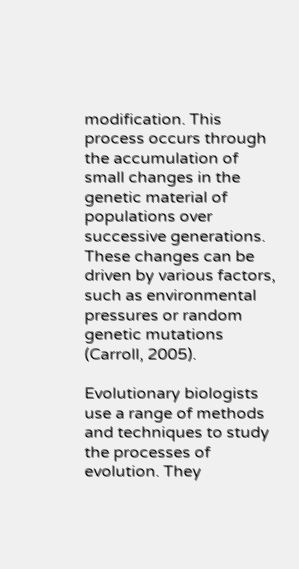modification. This process occurs through the accumulation of small changes in the genetic material of populations over successive generations. These changes can be driven by various factors, such as environmental pressures or random genetic mutations (Carroll, 2005).

Evolutionary biologists use a range of methods and techniques to study the processes of evolution. They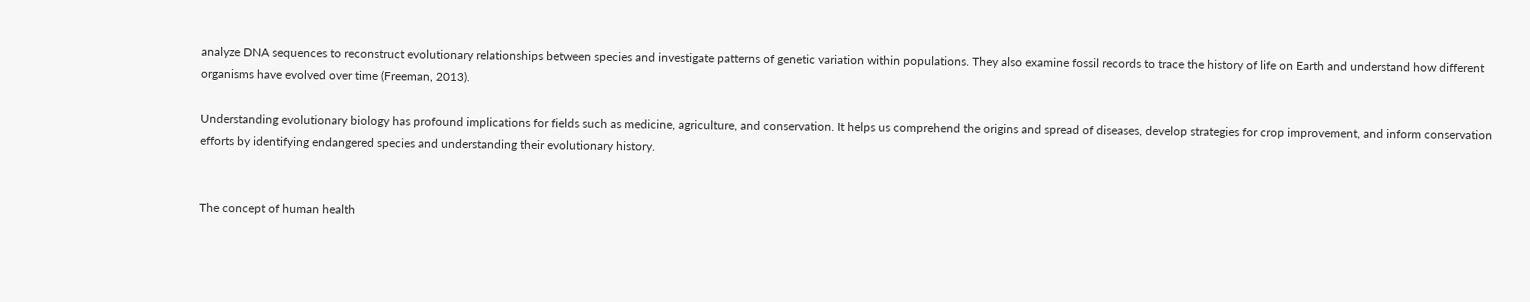analyze DNA sequences to reconstruct evolutionary relationships between species and investigate patterns of genetic variation within populations. They also examine fossil records to trace the history of life on Earth and understand how different organisms have evolved over time (Freeman, 2013).

Understanding evolutionary biology has profound implications for fields such as medicine, agriculture, and conservation. It helps us comprehend the origins and spread of diseases, develop strategies for crop improvement, and inform conservation efforts by identifying endangered species and understanding their evolutionary history.


The concept of human health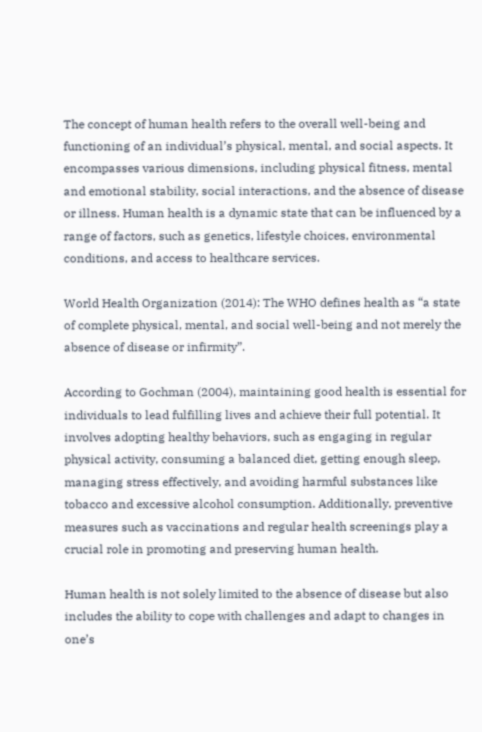The concept of human health refers to the overall well-being and functioning of an individual’s physical, mental, and social aspects. It encompasses various dimensions, including physical fitness, mental and emotional stability, social interactions, and the absence of disease or illness. Human health is a dynamic state that can be influenced by a range of factors, such as genetics, lifestyle choices, environmental conditions, and access to healthcare services.

World Health Organization (2014): The WHO defines health as “a state of complete physical, mental, and social well-being and not merely the absence of disease or infirmity”.

According to Gochman (2004), maintaining good health is essential for individuals to lead fulfilling lives and achieve their full potential. It involves adopting healthy behaviors, such as engaging in regular physical activity, consuming a balanced diet, getting enough sleep, managing stress effectively, and avoiding harmful substances like tobacco and excessive alcohol consumption. Additionally, preventive measures such as vaccinations and regular health screenings play a crucial role in promoting and preserving human health.

Human health is not solely limited to the absence of disease but also includes the ability to cope with challenges and adapt to changes in one’s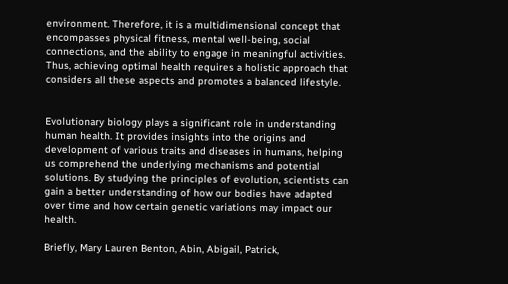environment. Therefore, it is a multidimensional concept that encompasses physical fitness, mental well-being, social connections, and the ability to engage in meaningful activities. Thus, achieving optimal health requires a holistic approach that considers all these aspects and promotes a balanced lifestyle.


Evolutionary biology plays a significant role in understanding human health. It provides insights into the origins and development of various traits and diseases in humans, helping us comprehend the underlying mechanisms and potential solutions. By studying the principles of evolution, scientists can gain a better understanding of how our bodies have adapted over time and how certain genetic variations may impact our health.

Briefly, Mary Lauren Benton, Abin, Abigail, Patrick,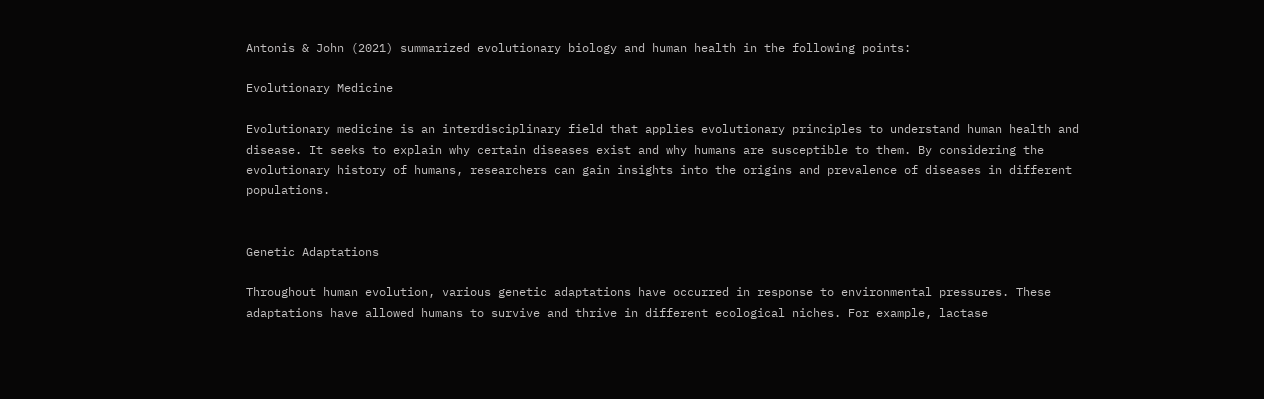Antonis & John (2021) summarized evolutionary biology and human health in the following points:

Evolutionary Medicine

Evolutionary medicine is an interdisciplinary field that applies evolutionary principles to understand human health and disease. It seeks to explain why certain diseases exist and why humans are susceptible to them. By considering the evolutionary history of humans, researchers can gain insights into the origins and prevalence of diseases in different populations.


Genetic Adaptations

Throughout human evolution, various genetic adaptations have occurred in response to environmental pressures. These adaptations have allowed humans to survive and thrive in different ecological niches. For example, lactase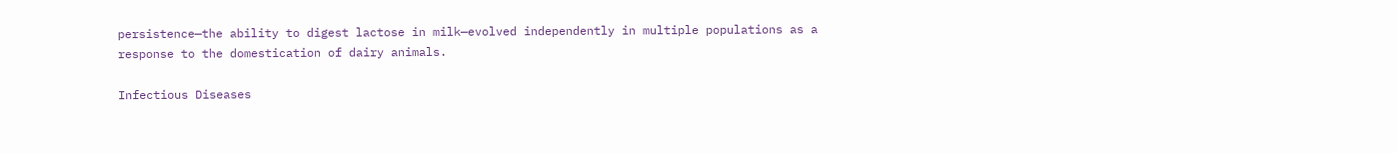persistence—the ability to digest lactose in milk—evolved independently in multiple populations as a response to the domestication of dairy animals.

Infectious Diseases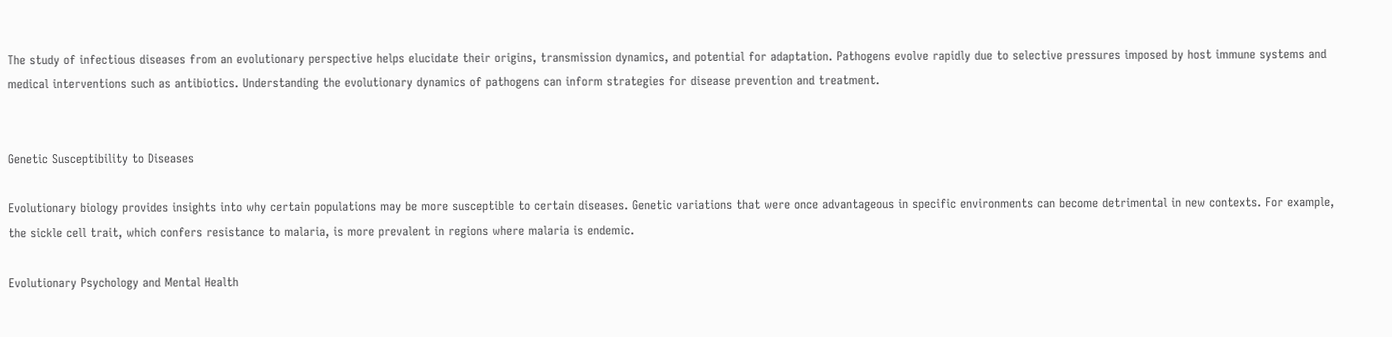The study of infectious diseases from an evolutionary perspective helps elucidate their origins, transmission dynamics, and potential for adaptation. Pathogens evolve rapidly due to selective pressures imposed by host immune systems and medical interventions such as antibiotics. Understanding the evolutionary dynamics of pathogens can inform strategies for disease prevention and treatment.


Genetic Susceptibility to Diseases

Evolutionary biology provides insights into why certain populations may be more susceptible to certain diseases. Genetic variations that were once advantageous in specific environments can become detrimental in new contexts. For example, the sickle cell trait, which confers resistance to malaria, is more prevalent in regions where malaria is endemic.

Evolutionary Psychology and Mental Health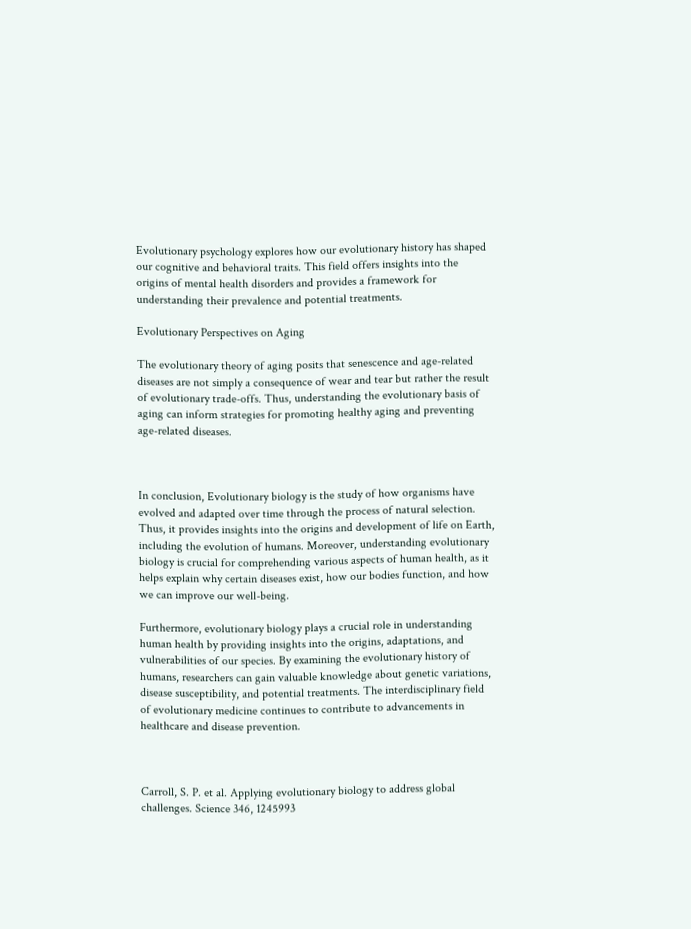Evolutionary psychology explores how our evolutionary history has shaped our cognitive and behavioral traits. This field offers insights into the origins of mental health disorders and provides a framework for understanding their prevalence and potential treatments.

Evolutionary Perspectives on Aging

The evolutionary theory of aging posits that senescence and age-related diseases are not simply a consequence of wear and tear but rather the result of evolutionary trade-offs. Thus, understanding the evolutionary basis of aging can inform strategies for promoting healthy aging and preventing age-related diseases.



In conclusion, Evolutionary biology is the study of how organisms have evolved and adapted over time through the process of natural selection. Thus, it provides insights into the origins and development of life on Earth, including the evolution of humans. Moreover, understanding evolutionary biology is crucial for comprehending various aspects of human health, as it helps explain why certain diseases exist, how our bodies function, and how we can improve our well-being.

Furthermore, evolutionary biology plays a crucial role in understanding human health by providing insights into the origins, adaptations, and vulnerabilities of our species. By examining the evolutionary history of humans, researchers can gain valuable knowledge about genetic variations, disease susceptibility, and potential treatments. The interdisciplinary field of evolutionary medicine continues to contribute to advancements in healthcare and disease prevention.



Carroll, S. P. et al. Applying evolutionary biology to address global challenges. Science 346, 1245993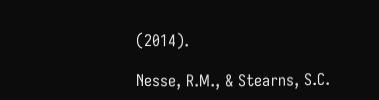(2014).

Nesse, R.M., & Stearns, S.C.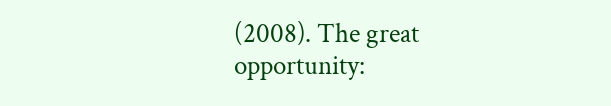(2008). The great opportunity: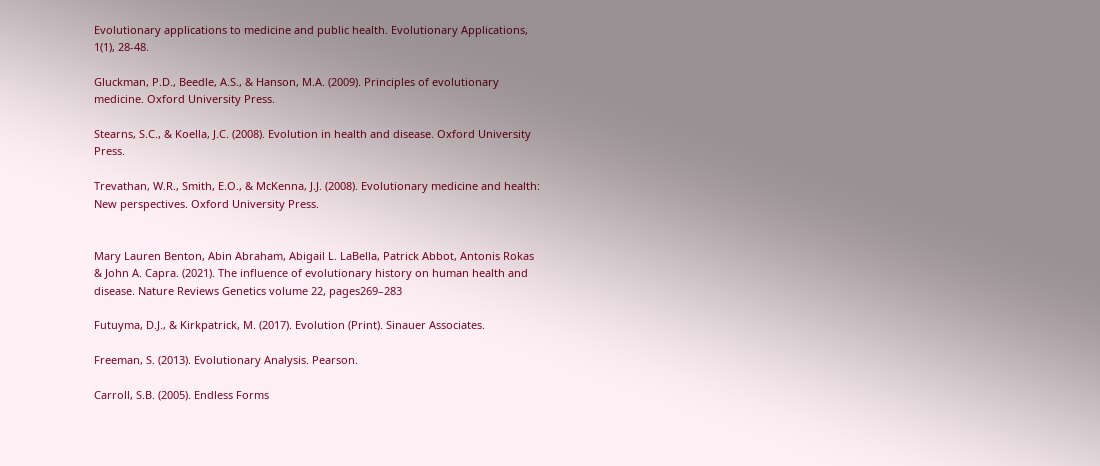Evolutionary applications to medicine and public health. Evolutionary Applications, 1(1), 28-48.

Gluckman, P.D., Beedle, A.S., & Hanson, M.A. (2009). Principles of evolutionary medicine. Oxford University Press.

Stearns, S.C., & Koella, J.C. (2008). Evolution in health and disease. Oxford University Press.

Trevathan, W.R., Smith, E.O., & McKenna, J.J. (2008). Evolutionary medicine and health: New perspectives. Oxford University Press.


Mary Lauren Benton, Abin Abraham, Abigail L. LaBella, Patrick Abbot, Antonis Rokas & John A. Capra. (2021). The influence of evolutionary history on human health and disease. Nature Reviews Genetics volume 22, pages269–283

Futuyma, D.J., & Kirkpatrick, M. (2017). Evolution (Print). Sinauer Associates.

Freeman, S. (2013). Evolutionary Analysis. Pearson.

Carroll, S.B. (2005). Endless Forms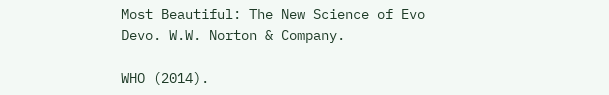Most Beautiful: The New Science of Evo Devo. W.W. Norton & Company.

WHO (2014).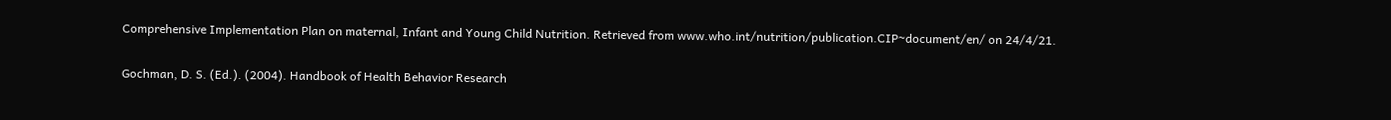Comprehensive Implementation Plan on maternal, Infant and Young Child Nutrition. Retrieved from www.who.int/nutrition/publication.CIP~document/en/ on 24/4/21.


Gochman, D. S. (Ed.). (2004). Handbook of Health Behavior Research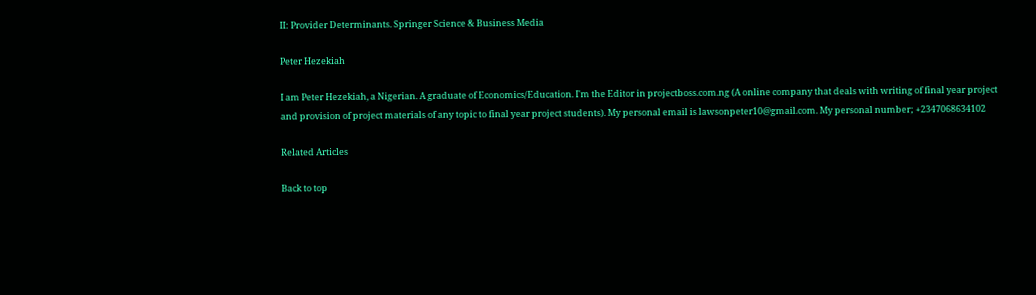II: Provider Determinants. Springer Science & Business Media

Peter Hezekiah

I am Peter Hezekiah, a Nigerian. A graduate of Economics/Education. I'm the Editor in projectboss.com.ng (A online company that deals with writing of final year project and provision of project materials of any topic to final year project students). My personal email is lawsonpeter10@gmail.com. My personal number; +2347068634102

Related Articles

Back to top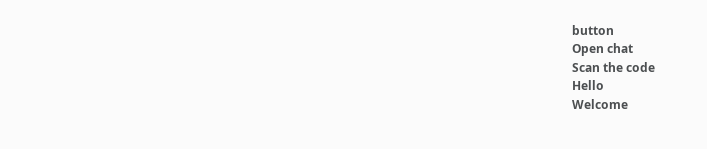button
Open chat
Scan the code
Hello
Welcome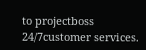to projectboss 24/7customer services.